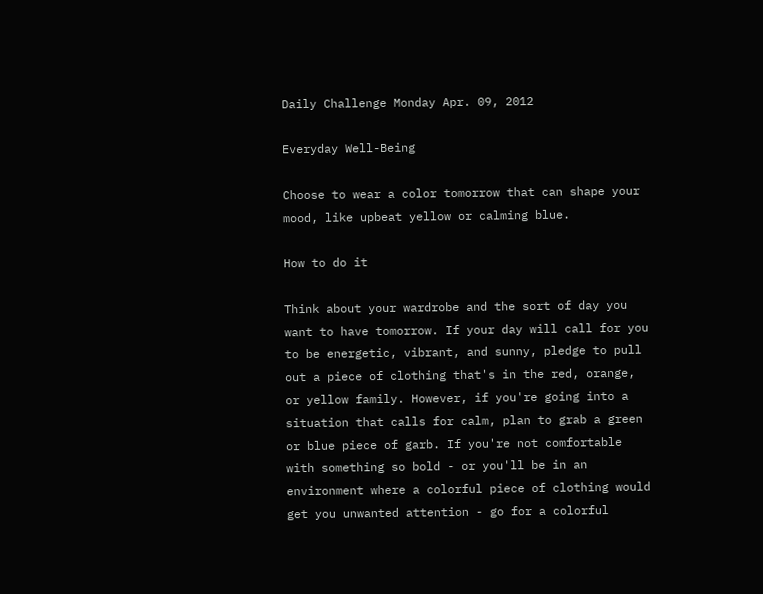Daily Challenge Monday Apr. 09, 2012

Everyday Well-Being

Choose to wear a color tomorrow that can shape your mood, like upbeat yellow or calming blue.

How to do it

Think about your wardrobe and the sort of day you want to have tomorrow. If your day will call for you to be energetic, vibrant, and sunny, pledge to pull out a piece of clothing that's in the red, orange, or yellow family. However, if you're going into a situation that calls for calm, plan to grab a green or blue piece of garb. If you're not comfortable with something so bold - or you'll be in an environment where a colorful piece of clothing would get you unwanted attention - go for a colorful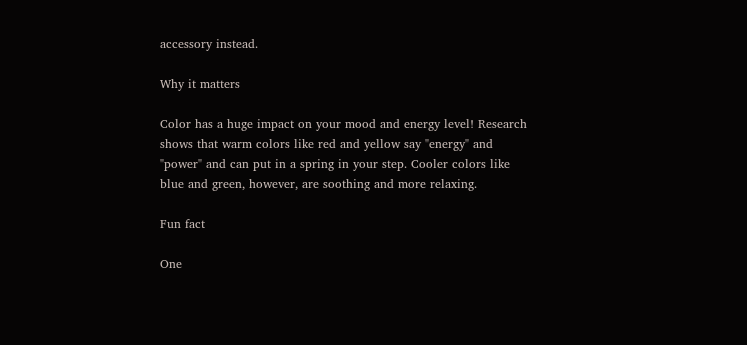accessory instead.

Why it matters

Color has a huge impact on your mood and energy level! Research shows that warm colors like red and yellow say "energy" and "power" and can put in a spring in your step. Cooler colors like blue and green, however, are soothing and more relaxing.

Fun fact

One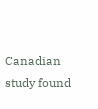Canadian study found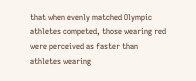that when evenly matched Olympic athletes competed, those wearing red were perceived as faster than athletes wearing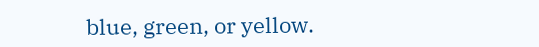blue, green, or yellow.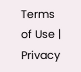Terms of Use | Privacy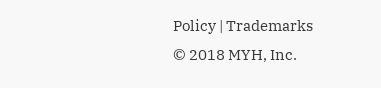Policy | Trademarks
© 2018 MYH, Inc.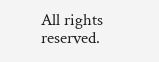All rights reserved.